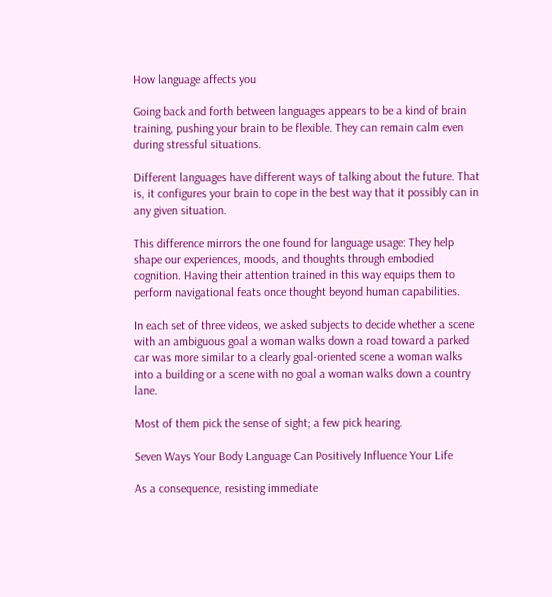How language affects you

Going back and forth between languages appears to be a kind of brain training, pushing your brain to be flexible. They can remain calm even during stressful situations.

Different languages have different ways of talking about the future. That is, it configures your brain to cope in the best way that it possibly can in any given situation.

This difference mirrors the one found for language usage: They help shape our experiences, moods, and thoughts through embodied cognition. Having their attention trained in this way equips them to perform navigational feats once thought beyond human capabilities.

In each set of three videos, we asked subjects to decide whether a scene with an ambiguous goal a woman walks down a road toward a parked car was more similar to a clearly goal-oriented scene a woman walks into a building or a scene with no goal a woman walks down a country lane.

Most of them pick the sense of sight; a few pick hearing.

Seven Ways Your Body Language Can Positively Influence Your Life

As a consequence, resisting immediate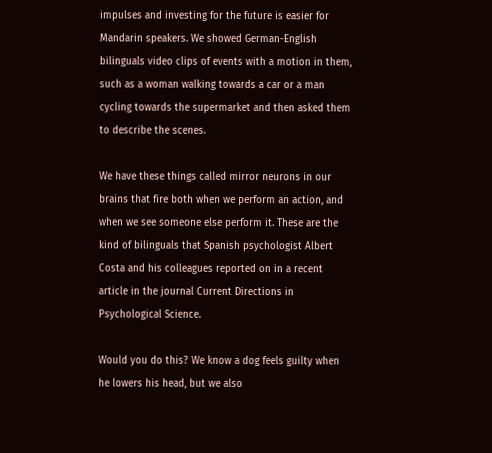impulses and investing for the future is easier for Mandarin speakers. We showed German-English bilinguals video clips of events with a motion in them, such as a woman walking towards a car or a man cycling towards the supermarket and then asked them to describe the scenes.

We have these things called mirror neurons in our brains that fire both when we perform an action, and when we see someone else perform it. These are the kind of bilinguals that Spanish psychologist Albert Costa and his colleagues reported on in a recent article in the journal Current Directions in Psychological Science.

Would you do this? We know a dog feels guilty when he lowers his head, but we also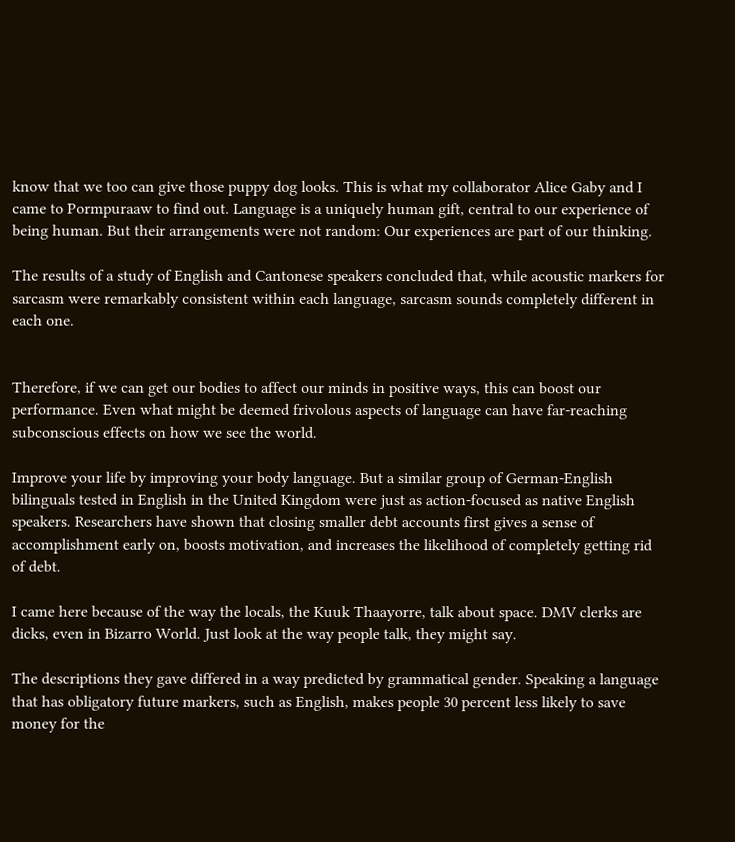know that we too can give those puppy dog looks. This is what my collaborator Alice Gaby and I came to Pormpuraaw to find out. Language is a uniquely human gift, central to our experience of being human. But their arrangements were not random: Our experiences are part of our thinking.

The results of a study of English and Cantonese speakers concluded that, while acoustic markers for sarcasm were remarkably consistent within each language, sarcasm sounds completely different in each one.


Therefore, if we can get our bodies to affect our minds in positive ways, this can boost our performance. Even what might be deemed frivolous aspects of language can have far-reaching subconscious effects on how we see the world.

Improve your life by improving your body language. But a similar group of German-English bilinguals tested in English in the United Kingdom were just as action-focused as native English speakers. Researchers have shown that closing smaller debt accounts first gives a sense of accomplishment early on, boosts motivation, and increases the likelihood of completely getting rid of debt.

I came here because of the way the locals, the Kuuk Thaayorre, talk about space. DMV clerks are dicks, even in Bizarro World. Just look at the way people talk, they might say.

The descriptions they gave differed in a way predicted by grammatical gender. Speaking a language that has obligatory future markers, such as English, makes people 30 percent less likely to save money for the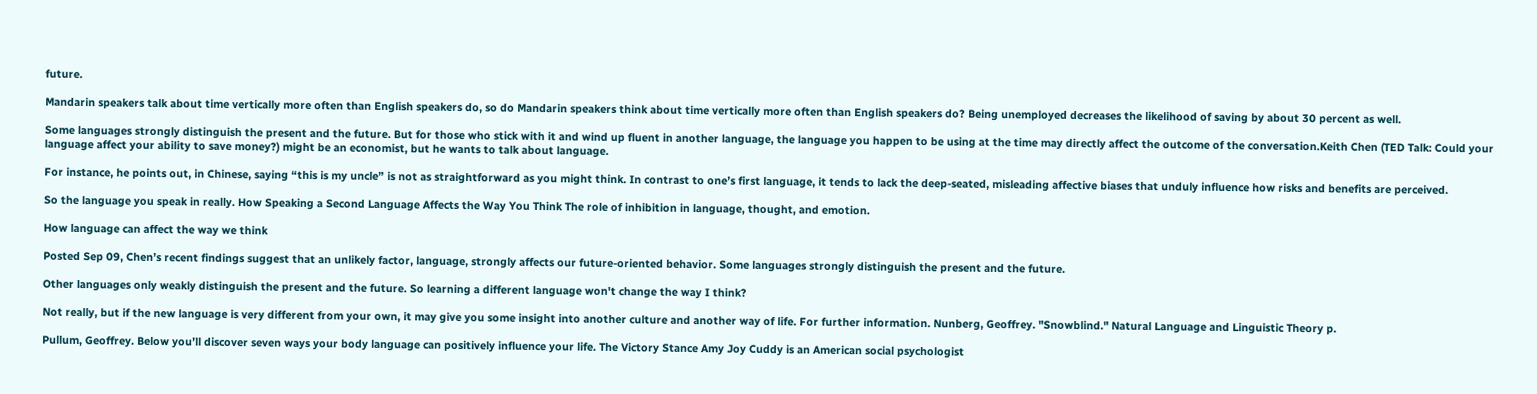future.

Mandarin speakers talk about time vertically more often than English speakers do, so do Mandarin speakers think about time vertically more often than English speakers do? Being unemployed decreases the likelihood of saving by about 30 percent as well.

Some languages strongly distinguish the present and the future. But for those who stick with it and wind up fluent in another language, the language you happen to be using at the time may directly affect the outcome of the conversation.Keith Chen (TED Talk: Could your language affect your ability to save money?) might be an economist, but he wants to talk about language.

For instance, he points out, in Chinese, saying “this is my uncle” is not as straightforward as you might think. In contrast to one’s first language, it tends to lack the deep-seated, misleading affective biases that unduly influence how risks and benefits are perceived.

So the language you speak in really. How Speaking a Second Language Affects the Way You Think The role of inhibition in language, thought, and emotion.

How language can affect the way we think

Posted Sep 09, Chen’s recent findings suggest that an unlikely factor, language, strongly affects our future-oriented behavior. Some languages strongly distinguish the present and the future.

Other languages only weakly distinguish the present and the future. So learning a different language won't change the way I think?

Not really, but if the new language is very different from your own, it may give you some insight into another culture and another way of life. For further information. Nunberg, Geoffrey. "Snowblind." Natural Language and Linguistic Theory p.

Pullum, Geoffrey. Below you’ll discover seven ways your body language can positively influence your life. The Victory Stance Amy Joy Cuddy is an American social psychologist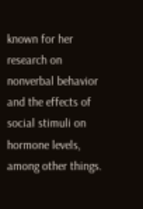known for her research on nonverbal behavior and the effects of social stimuli on hormone levels, among other things.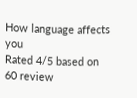How language affects you
Rated 4/5 based on 60 review